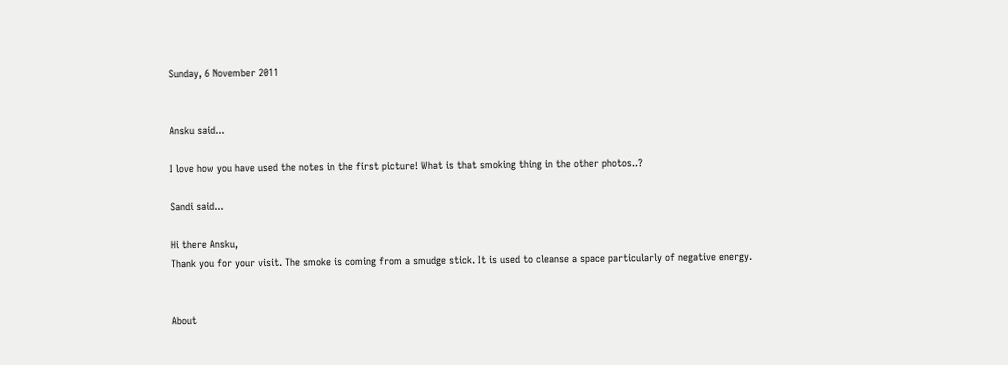Sunday, 6 November 2011


Ansku said...

I love how you have used the notes in the first picture! What is that smoking thing in the other photos..?

Sandi said...

Hi there Ansku,
Thank you for your visit. The smoke is coming from a smudge stick. It is used to cleanse a space particularly of negative energy.


About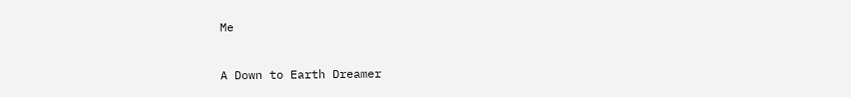Me

A Down to Earth Dreamer